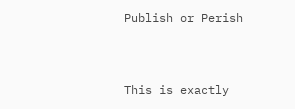Publish or Perish


This is exactly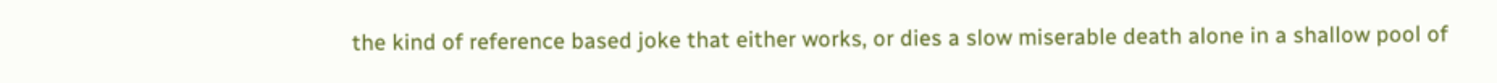the kind of reference based joke that either works, or dies a slow miserable death alone in a shallow pool of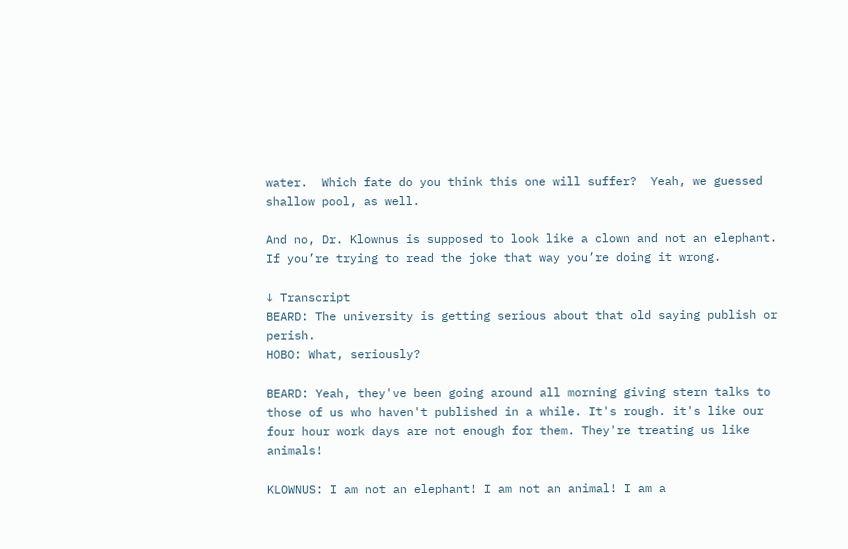water.  Which fate do you think this one will suffer?  Yeah, we guessed shallow pool, as well.

And no, Dr. Klownus is supposed to look like a clown and not an elephant.  If you’re trying to read the joke that way you’re doing it wrong.

↓ Transcript
BEARD: The university is getting serious about that old saying publish or perish.
HOBO: What, seriously?

BEARD: Yeah, they've been going around all morning giving stern talks to those of us who haven't published in a while. It's rough. it's like our four hour work days are not enough for them. They're treating us like animals!

KLOWNUS: I am not an elephant! I am not an animal! I am a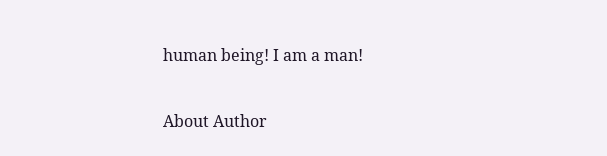human being! I am a man!


About Author